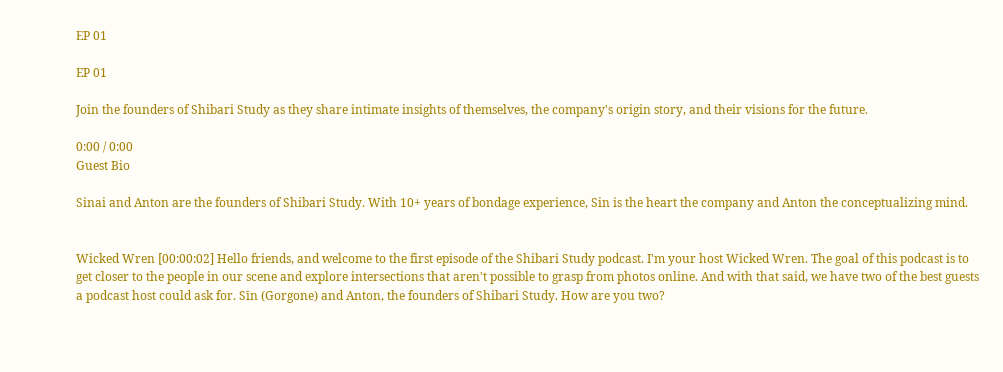EP 01

EP 01

Join the founders of Shibari Study as they share intimate insights of themselves, the company's origin story, and their visions for the future.

0:00 / 0:00
Guest Bio

Sinai and Anton are the founders of Shibari Study. With 10+ years of bondage experience, Sin is the heart the company and Anton the conceptualizing mind.


Wicked Wren [00:00:02] Hello friends, and welcome to the first episode of the Shibari Study podcast. I'm your host Wicked Wren. The goal of this podcast is to get closer to the people in our scene and explore intersections that aren't possible to grasp from photos online. And with that said, we have two of the best guests a podcast host could ask for. Sīn (Gorgone) and Anton, the founders of Shibari Study. How are you two?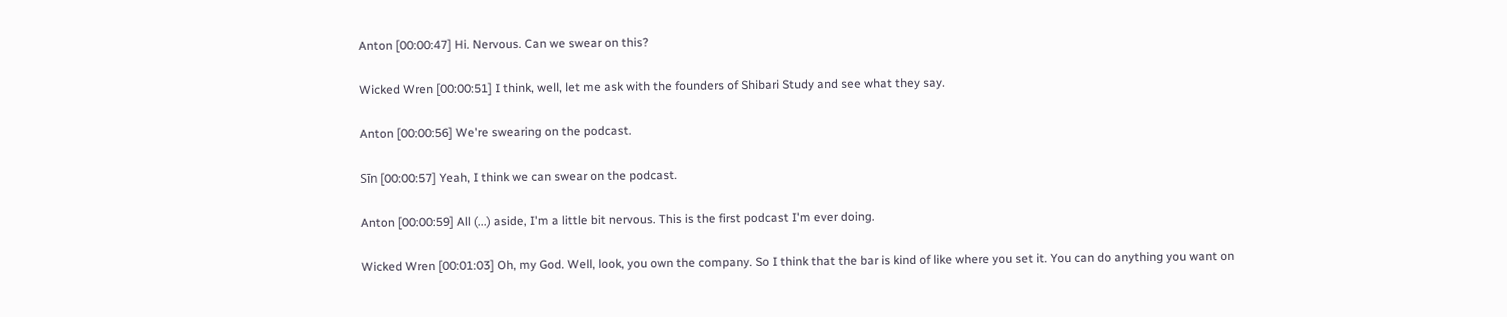Anton [00:00:47] Hi. Nervous. Can we swear on this?

Wicked Wren [00:00:51] I think, well, let me ask with the founders of Shibari Study and see what they say.

Anton [00:00:56] We're swearing on the podcast.

Sīn [00:00:57] Yeah, I think we can swear on the podcast.

Anton [00:00:59] All (...) aside, I'm a little bit nervous. This is the first podcast I'm ever doing.

Wicked Wren [00:01:03] Oh, my God. Well, look, you own the company. So I think that the bar is kind of like where you set it. You can do anything you want on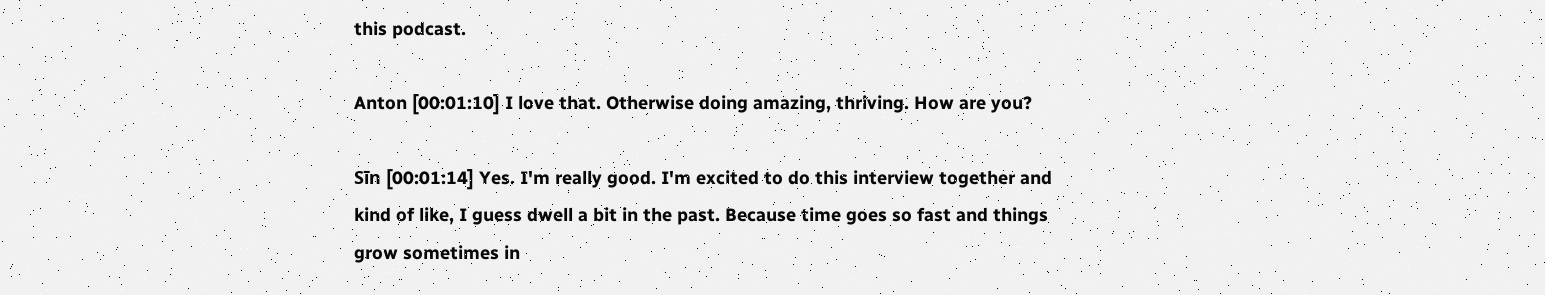this podcast.

Anton [00:01:10] I love that. Otherwise doing amazing, thriving. How are you?

Sīn [00:01:14] Yes. I'm really good. I'm excited to do this interview together and kind of like, I guess dwell a bit in the past. Because time goes so fast and things grow sometimes in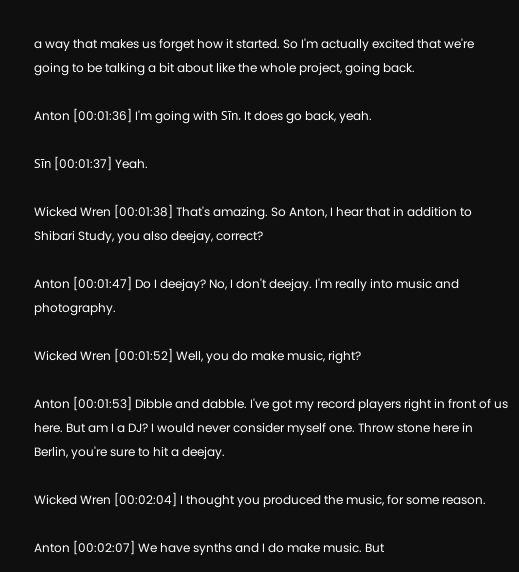a way that makes us forget how it started. So I'm actually excited that we're going to be talking a bit about like the whole project, going back.

Anton [00:01:36] I'm going with Sīn. It does go back, yeah.

Sīn [00:01:37] Yeah.

Wicked Wren [00:01:38] That's amazing. So Anton, I hear that in addition to Shibari Study, you also deejay, correct?

Anton [00:01:47] Do I deejay? No, I don't deejay. I'm really into music and photography.

Wicked Wren [00:01:52] Well, you do make music, right?

Anton [00:01:53] Dibble and dabble. I've got my record players right in front of us here. But am I a DJ? I would never consider myself one. Throw stone here in Berlin, you're sure to hit a deejay.

Wicked Wren [00:02:04] I thought you produced the music, for some reason.

Anton [00:02:07] We have synths and I do make music. But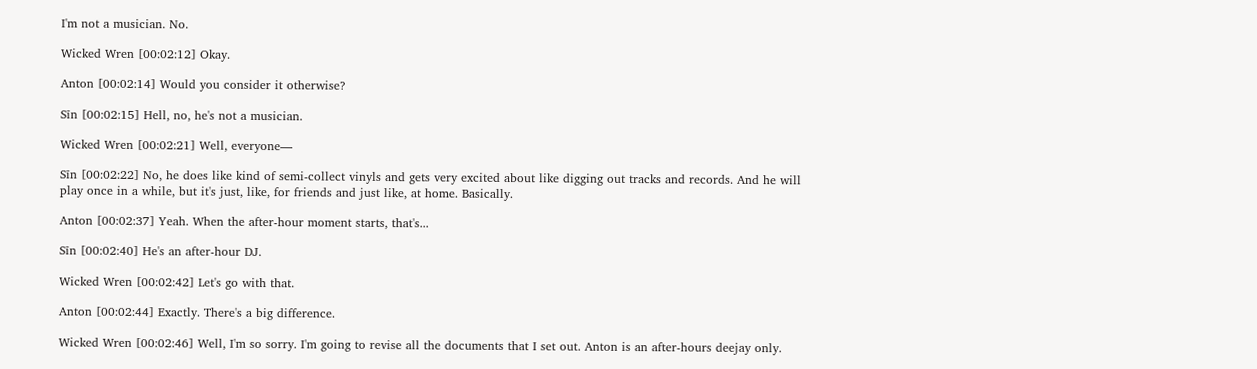I'm not a musician. No.

Wicked Wren [00:02:12] Okay.

Anton [00:02:14] Would you consider it otherwise?

Sīn [00:02:15] Hell, no, he's not a musician.

Wicked Wren [00:02:21] Well, everyone—

Sīn [00:02:22] No, he does like kind of semi-collect vinyls and gets very excited about like digging out tracks and records. And he will play once in a while, but it's just, like, for friends and just like, at home. Basically.

Anton [00:02:37] Yeah. When the after-hour moment starts, that's...

Sīn [00:02:40] He's an after-hour DJ.

Wicked Wren [00:02:42] Let's go with that.

Anton [00:02:44] Exactly. There's a big difference.

Wicked Wren [00:02:46] Well, I'm so sorry. I'm going to revise all the documents that I set out. Anton is an after-hours deejay only.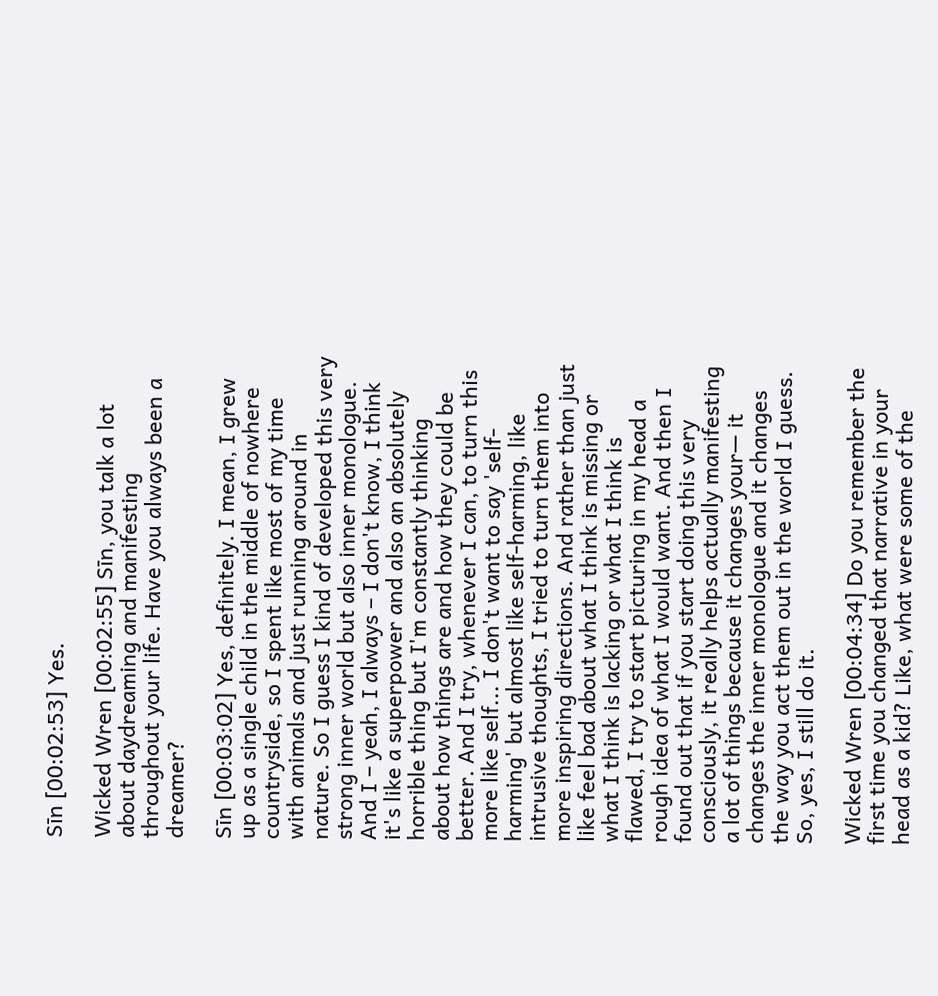Sīn [00:02:53] Yes.

Wicked Wren [00:02:55] Sīn, you talk a lot about daydreaming and manifesting throughout your life. Have you always been a dreamer?

Sīn [00:03:02] Yes, definitely. I mean, I grew up as a single child in the middle of nowhere countryside, so I spent like most of my time with animals and just running around in nature. So I guess I kind of developed this very strong inner world but also inner monologue. And I – yeah, I always – I don't know, I think it's like a superpower and also an absolutely horrible thing but I'm constantly thinking about how things are and how they could be better. And I try, whenever I can, to turn this more like self... I don't want to say 'self-harming' but almost like self-harming, like intrusive thoughts, I tried to turn them into more inspiring directions. And rather than just like feel bad about what I think is missing or what I think is lacking or what I think is flawed, I try to start picturing in my head a rough idea of what I would want. And then I found out that if you start doing this very consciously, it really helps actually manifesting a lot of things because it changes your— it changes the inner monologue and it changes the way you act them out in the world I guess. So, yes, I still do it.

Wicked Wren [00:04:34] Do you remember the first time you changed that narrative in your head as a kid? Like, what were some of the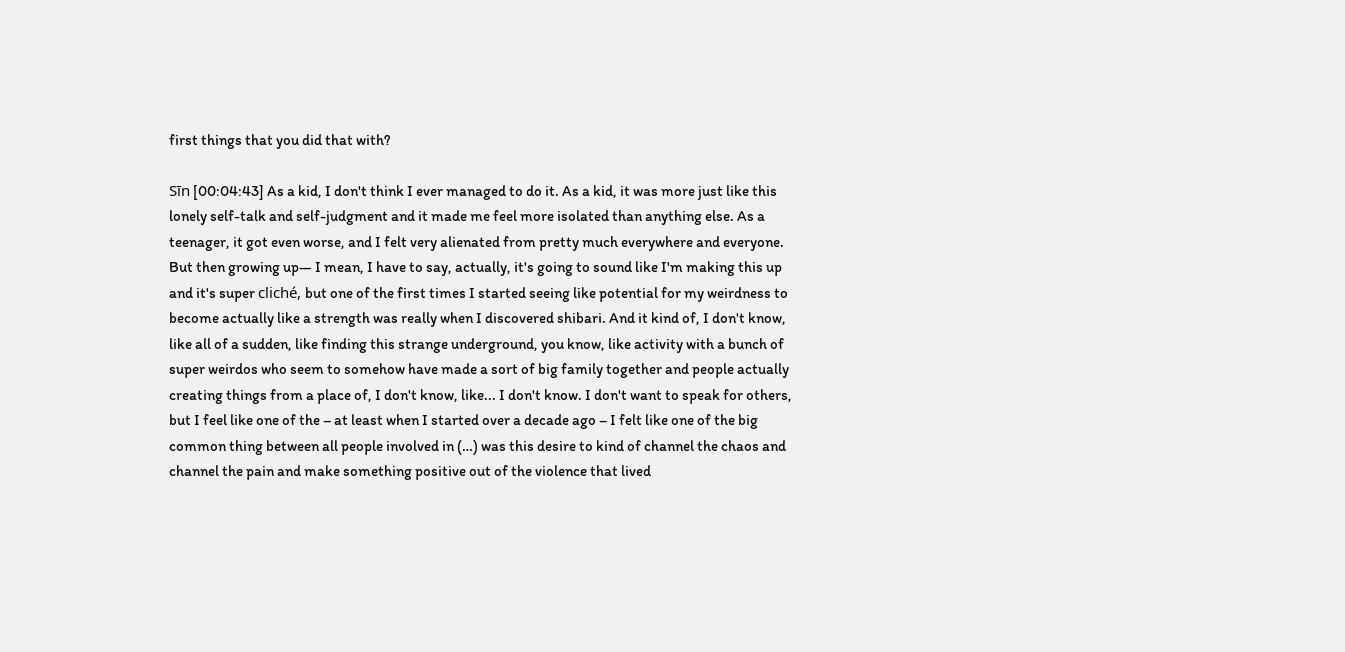first things that you did that with?

Sīn [00:04:43] As a kid, I don't think I ever managed to do it. As a kid, it was more just like this lonely self-talk and self-judgment and it made me feel more isolated than anything else. As a teenager, it got even worse, and I felt very alienated from pretty much everywhere and everyone. But then growing up— I mean, I have to say, actually, it's going to sound like I'm making this up and it's super cliché, but one of the first times I started seeing like potential for my weirdness to become actually like a strength was really when I discovered shibari. And it kind of, I don't know, like all of a sudden, like finding this strange underground, you know, like activity with a bunch of super weirdos who seem to somehow have made a sort of big family together and people actually creating things from a place of, I don't know, like... I don't know. I don't want to speak for others, but I feel like one of the – at least when I started over a decade ago – I felt like one of the big common thing between all people involved in (…) was this desire to kind of channel the chaos and channel the pain and make something positive out of the violence that lived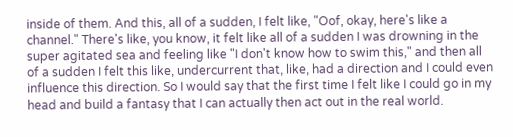inside of them. And this, all of a sudden, I felt like, "Oof, okay, here's like a channel." There's like, you know, it felt like all of a sudden I was drowning in the super agitated sea and feeling like "I don't know how to swim this," and then all of a sudden I felt this like, undercurrent that, like, had a direction and I could even influence this direction. So I would say that the first time I felt like I could go in my head and build a fantasy that I can actually then act out in the real world.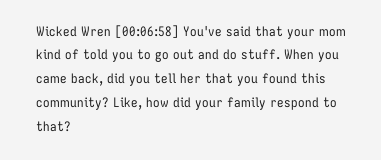Wicked Wren [00:06:58] You've said that your mom kind of told you to go out and do stuff. When you came back, did you tell her that you found this community? Like, how did your family respond to that?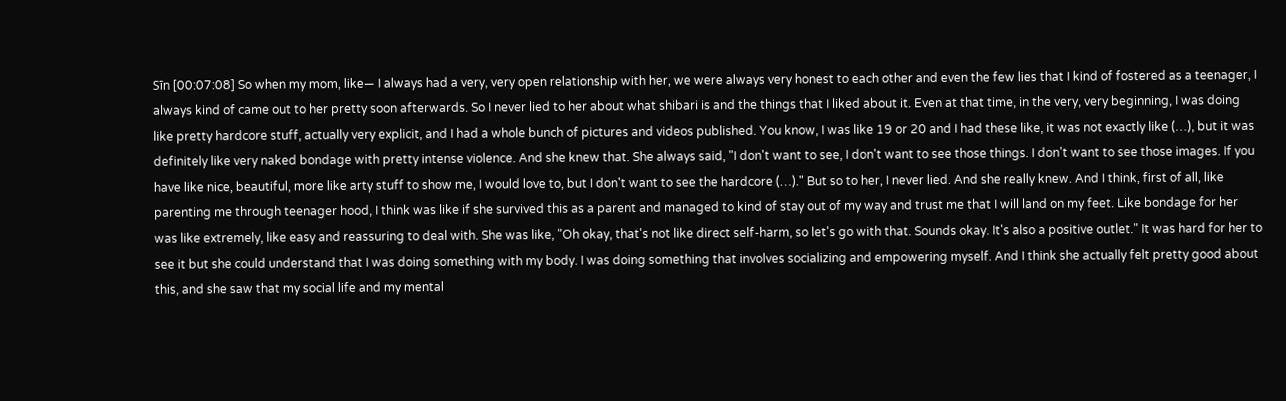Sīn [00:07:08] So when my mom, like— I always had a very, very open relationship with her, we were always very honest to each other and even the few lies that I kind of fostered as a teenager, I always kind of came out to her pretty soon afterwards. So I never lied to her about what shibari is and the things that I liked about it. Even at that time, in the very, very beginning, I was doing like pretty hardcore stuff, actually very explicit, and I had a whole bunch of pictures and videos published. You know, I was like 19 or 20 and I had these like, it was not exactly like (…), but it was definitely like very naked bondage with pretty intense violence. And she knew that. She always said, "I don't want to see, I don't want to see those things. I don't want to see those images. If you have like nice, beautiful, more like arty stuff to show me, I would love to, but I don't want to see the hardcore (…)." But so to her, I never lied. And she really knew. And I think, first of all, like parenting me through teenager hood, I think was like if she survived this as a parent and managed to kind of stay out of my way and trust me that I will land on my feet. Like bondage for her was like extremely, like easy and reassuring to deal with. She was like, "Oh okay, that's not like direct self-harm, so let's go with that. Sounds okay. It's also a positive outlet." It was hard for her to see it but she could understand that I was doing something with my body. I was doing something that involves socializing and empowering myself. And I think she actually felt pretty good about this, and she saw that my social life and my mental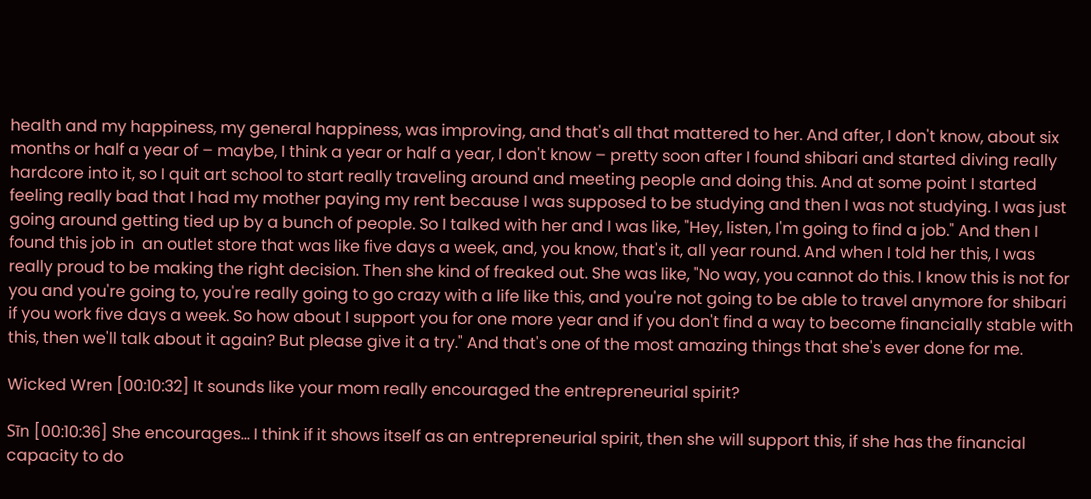health and my happiness, my general happiness, was improving, and that's all that mattered to her. And after, I don't know, about six months or half a year of – maybe, I think a year or half a year, I don't know – pretty soon after I found shibari and started diving really hardcore into it, so I quit art school to start really traveling around and meeting people and doing this. And at some point I started feeling really bad that I had my mother paying my rent because I was supposed to be studying and then I was not studying. I was just going around getting tied up by a bunch of people. So I talked with her and I was like, "Hey, listen, I'm going to find a job." And then I found this job in  an outlet store that was like five days a week, and, you know, that's it, all year round. And when I told her this, I was really proud to be making the right decision. Then she kind of freaked out. She was like, "No way, you cannot do this. I know this is not for you and you're going to, you're really going to go crazy with a life like this, and you're not going to be able to travel anymore for shibari if you work five days a week. So how about I support you for one more year and if you don't find a way to become financially stable with this, then we'll talk about it again? But please give it a try." And that's one of the most amazing things that she's ever done for me.

Wicked Wren [00:10:32] It sounds like your mom really encouraged the entrepreneurial spirit?

Sīn [00:10:36] She encourages... I think if it shows itself as an entrepreneurial spirit, then she will support this, if she has the financial capacity to do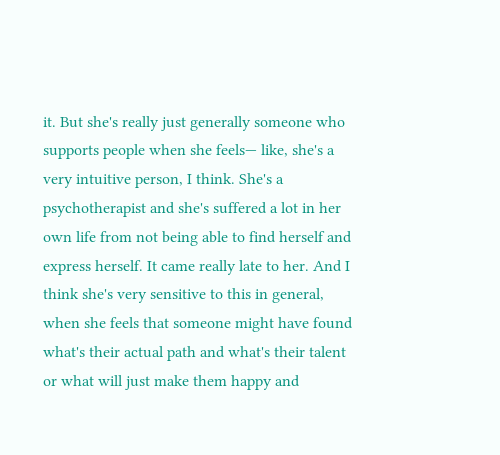it. But she's really just generally someone who supports people when she feels— like, she's a very intuitive person, I think. She's a psychotherapist and she's suffered a lot in her own life from not being able to find herself and express herself. It came really late to her. And I think she's very sensitive to this in general, when she feels that someone might have found what's their actual path and what's their talent or what will just make them happy and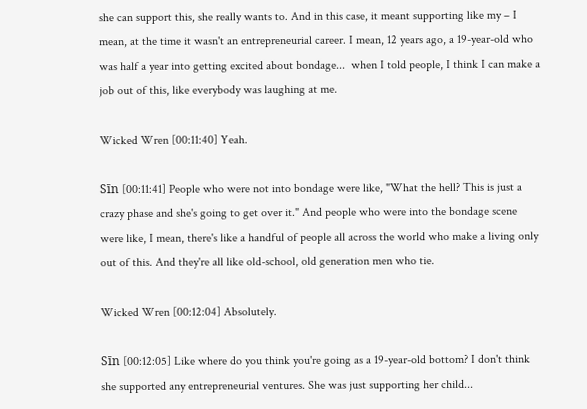she can support this, she really wants to. And in this case, it meant supporting like my – I mean, at the time it wasn't an entrepreneurial career. I mean, 12 years ago, a 19-year-old who was half a year into getting excited about bondage...  when I told people, I think I can make a job out of this, like everybody was laughing at me.

Wicked Wren [00:11:40] Yeah.

Sīn [00:11:41] People who were not into bondage were like, "What the hell? This is just a crazy phase and she's going to get over it." And people who were into the bondage scene were like, I mean, there's like a handful of people all across the world who make a living only out of this. And they're all like old-school, old generation men who tie.

Wicked Wren [00:12:04] Absolutely.

Sīn [00:12:05] Like where do you think you're going as a 19-year-old bottom? I don't think she supported any entrepreneurial ventures. She was just supporting her child...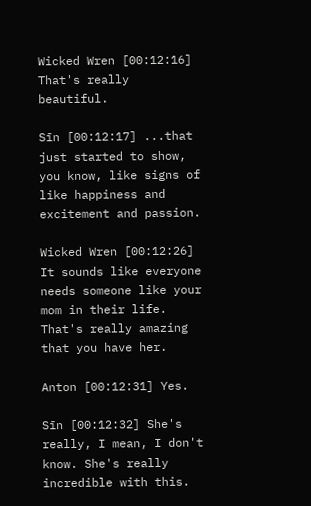Wicked Wren [00:12:16] That's really beautiful.

Sīn [00:12:17] ...that just started to show, you know, like signs of like happiness and excitement and passion.

Wicked Wren [00:12:26] It sounds like everyone needs someone like your mom in their life. That's really amazing that you have her.

Anton [00:12:31] Yes.

Sīn [00:12:32] She's really, I mean, I don't know. She's really incredible with this.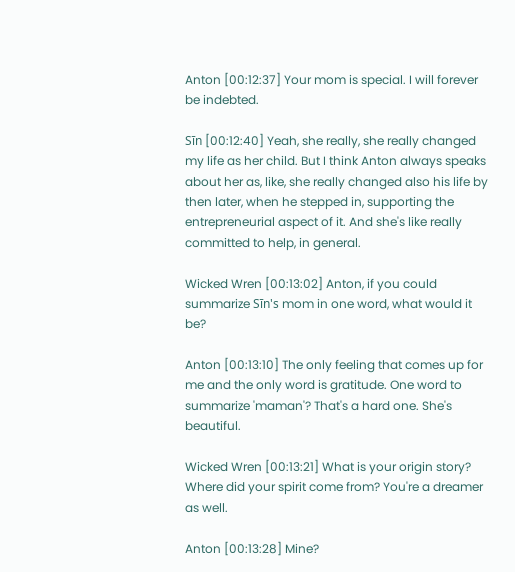Anton [00:12:37] Your mom is special. I will forever be indebted.

Sīn [00:12:40] Yeah, she really, she really changed my life as her child. But I think Anton always speaks about her as, like, she really changed also his life by then later, when he stepped in, supporting the entrepreneurial aspect of it. And she's like really committed to help, in general.

Wicked Wren [00:13:02] Anton, if you could summarize Sīn's mom in one word, what would it be?

Anton [00:13:10] The only feeling that comes up for me and the only word is gratitude. One word to summarize 'maman'? That's a hard one. She's beautiful.

Wicked Wren [00:13:21] What is your origin story? Where did your spirit come from? You're a dreamer as well.

Anton [00:13:28] Mine?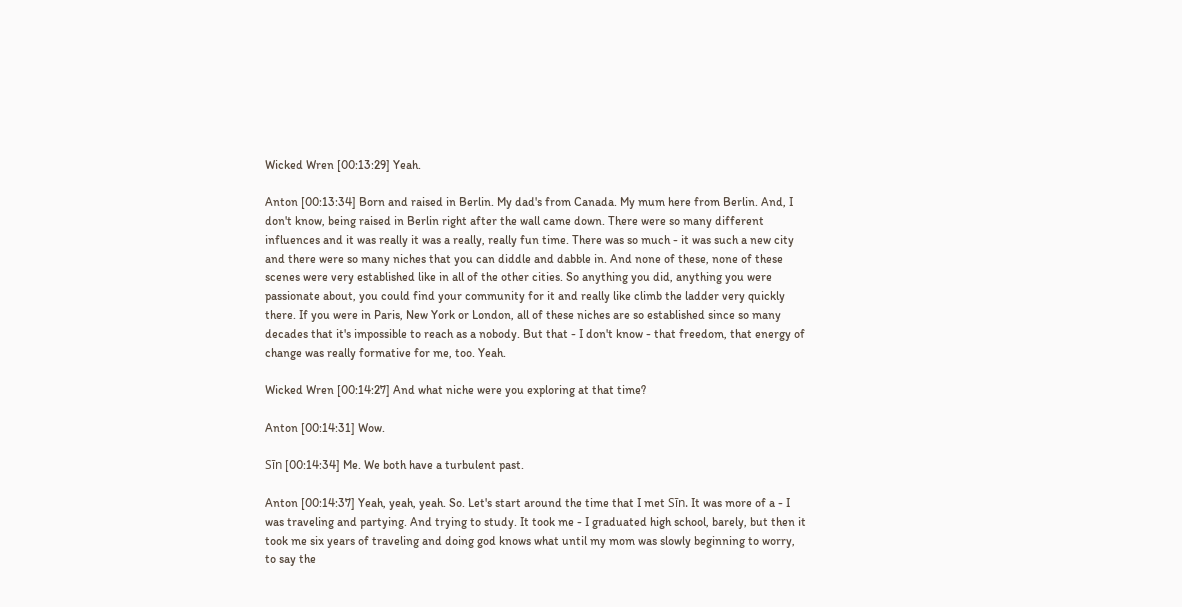Wicked Wren [00:13:29] Yeah.

Anton [00:13:34] Born and raised in Berlin. My dad's from Canada. My mum here from Berlin. And, I don't know, being raised in Berlin right after the wall came down. There were so many different influences and it was really it was a really, really fun time. There was so much - it was such a new city and there were so many niches that you can diddle and dabble in. And none of these, none of these scenes were very established like in all of the other cities. So anything you did, anything you were passionate about, you could find your community for it and really like climb the ladder very quickly there. If you were in Paris, New York or London, all of these niches are so established since so many decades that it's impossible to reach as a nobody. But that - I don't know - that freedom, that energy of change was really formative for me, too. Yeah.

Wicked Wren [00:14:27] And what niche were you exploring at that time?

Anton [00:14:31] Wow.

Sīn [00:14:34] Me. We both have a turbulent past.

Anton [00:14:37] Yeah, yeah, yeah. So. Let's start around the time that I met Sīn. It was more of a - I was traveling and partying. And trying to study. It took me - I graduated high school, barely, but then it took me six years of traveling and doing god knows what until my mom was slowly beginning to worry, to say the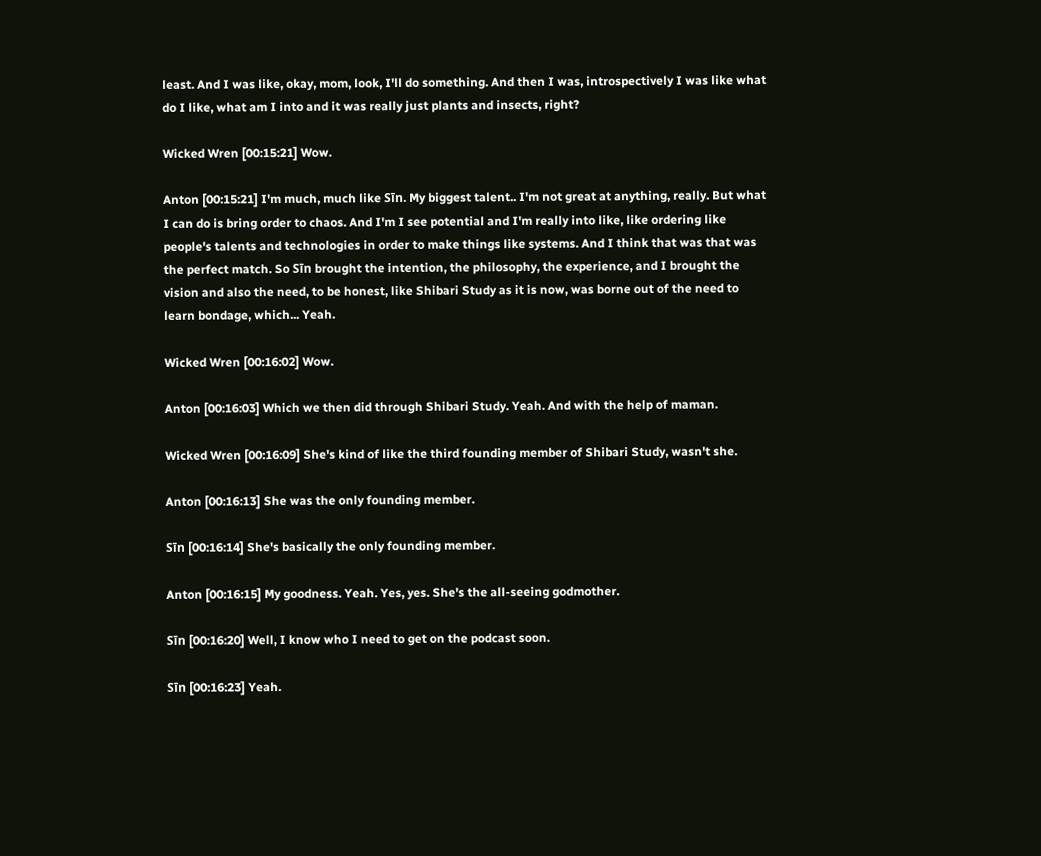least. And I was like, okay, mom, look, I'll do something. And then I was, introspectively I was like what do I like, what am I into and it was really just plants and insects, right?

Wicked Wren [00:15:21] Wow.

Anton [00:15:21] I'm much, much like Sīn. My biggest talent.. I'm not great at anything, really. But what I can do is bring order to chaos. And I'm I see potential and I'm really into like, like ordering like people's talents and technologies in order to make things like systems. And I think that was that was the perfect match. So Sīn brought the intention, the philosophy, the experience, and I brought the vision and also the need, to be honest, like Shibari Study as it is now, was borne out of the need to learn bondage, which... Yeah.

Wicked Wren [00:16:02] Wow.

Anton [00:16:03] Which we then did through Shibari Study. Yeah. And with the help of maman.

Wicked Wren [00:16:09] She's kind of like the third founding member of Shibari Study, wasn't she.

Anton [00:16:13] She was the only founding member.

Sīn [00:16:14] She's basically the only founding member.

Anton [00:16:15] My goodness. Yeah. Yes, yes. She's the all-seeing godmother.

Sīn [00:16:20] Well, I know who I need to get on the podcast soon.

Sīn [00:16:23] Yeah.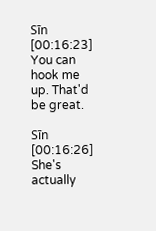Sīn [00:16:23] You can hook me up. That'd be great.

Sīn [00:16:26] She's actually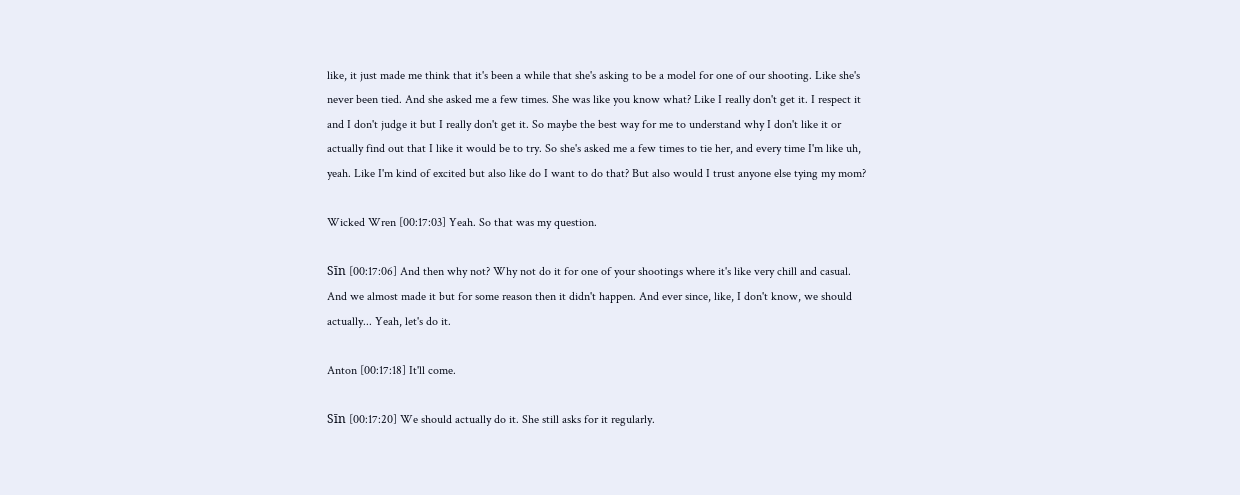like, it just made me think that it's been a while that she's asking to be a model for one of our shooting. Like she's never been tied. And she asked me a few times. She was like you know what? Like I really don't get it. I respect it and I don't judge it but I really don't get it. So maybe the best way for me to understand why I don't like it or actually find out that I like it would be to try. So she's asked me a few times to tie her, and every time I'm like uh, yeah. Like I'm kind of excited but also like do I want to do that? But also would I trust anyone else tying my mom?

Wicked Wren [00:17:03] Yeah. So that was my question.

Sīn [00:17:06] And then why not? Why not do it for one of your shootings where it's like very chill and casual. And we almost made it but for some reason then it didn't happen. And ever since, like, I don't know, we should actually... Yeah, let's do it.

Anton [00:17:18] It'll come.

Sīn [00:17:20] We should actually do it. She still asks for it regularly.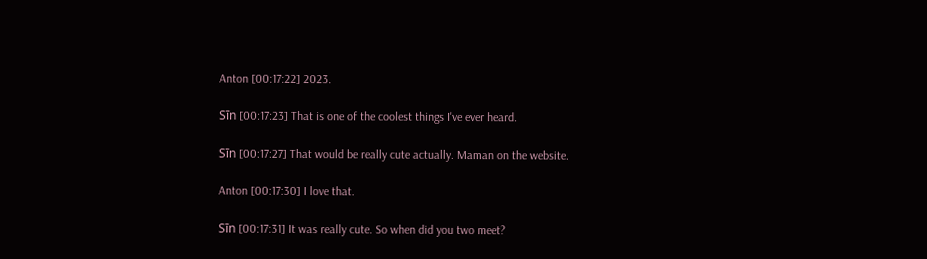Anton [00:17:22] 2023.

Sīn [00:17:23] That is one of the coolest things I've ever heard.

Sīn [00:17:27] That would be really cute actually. Maman on the website.

Anton [00:17:30] I love that.

Sīn [00:17:31] It was really cute. So when did you two meet?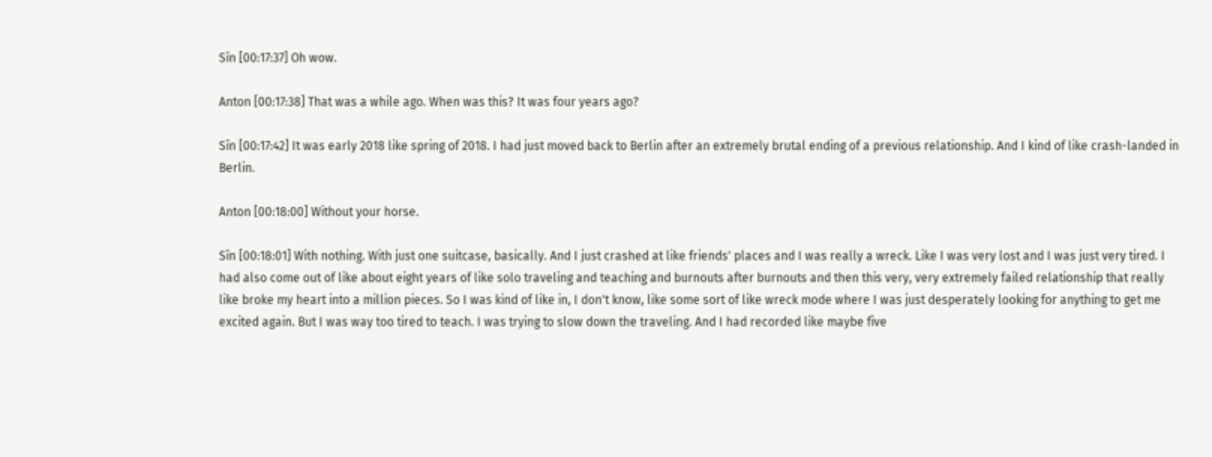Sīn [00:17:37] Oh wow.

Anton [00:17:38] That was a while ago. When was this? It was four years ago?

Sīn [00:17:42] It was early 2018 like spring of 2018. I had just moved back to Berlin after an extremely brutal ending of a previous relationship. And I kind of like crash-landed in Berlin.

Anton [00:18:00] Without your horse.

Sīn [00:18:01] With nothing. With just one suitcase, basically. And I just crashed at like friends' places and I was really a wreck. Like I was very lost and I was just very tired. I had also come out of like about eight years of like solo traveling and teaching and burnouts after burnouts and then this very, very extremely failed relationship that really like broke my heart into a million pieces. So I was kind of like in, I don't know, like some sort of like wreck mode where I was just desperately looking for anything to get me excited again. But I was way too tired to teach. I was trying to slow down the traveling. And I had recorded like maybe five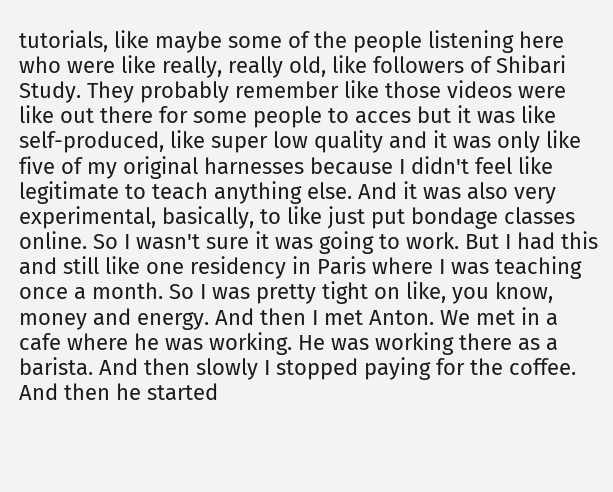tutorials, like maybe some of the people listening here who were like really, really old, like followers of Shibari Study. They probably remember like those videos were like out there for some people to acces but it was like self-produced, like super low quality and it was only like five of my original harnesses because I didn't feel like legitimate to teach anything else. And it was also very experimental, basically, to like just put bondage classes online. So I wasn't sure it was going to work. But I had this and still like one residency in Paris where I was teaching once a month. So I was pretty tight on like, you know, money and energy. And then I met Anton. We met in a cafe where he was working. He was working there as a barista. And then slowly I stopped paying for the coffee. And then he started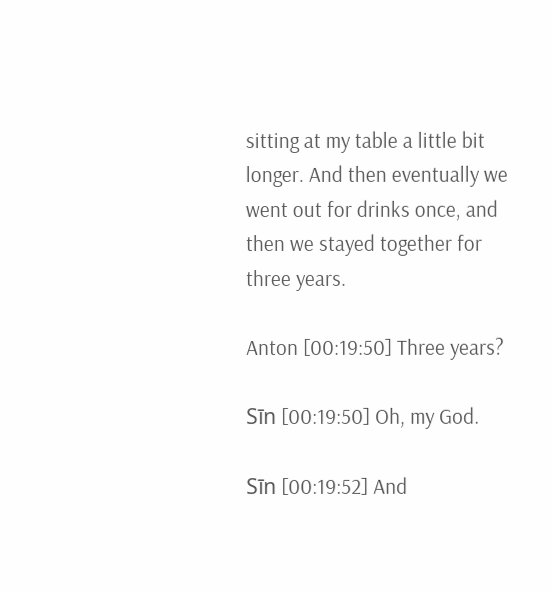sitting at my table a little bit longer. And then eventually we went out for drinks once, and then we stayed together for three years.

Anton [00:19:50] Three years?

Sīn [00:19:50] Oh, my God.

Sīn [00:19:52] And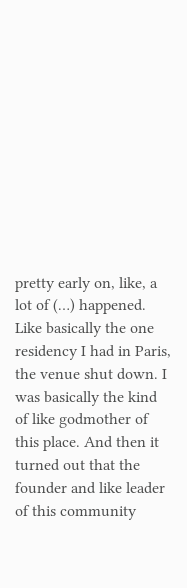pretty early on, like, a lot of (…) happened. Like basically the one residency I had in Paris, the venue shut down. I was basically the kind of like godmother of this place. And then it turned out that the founder and like leader of this community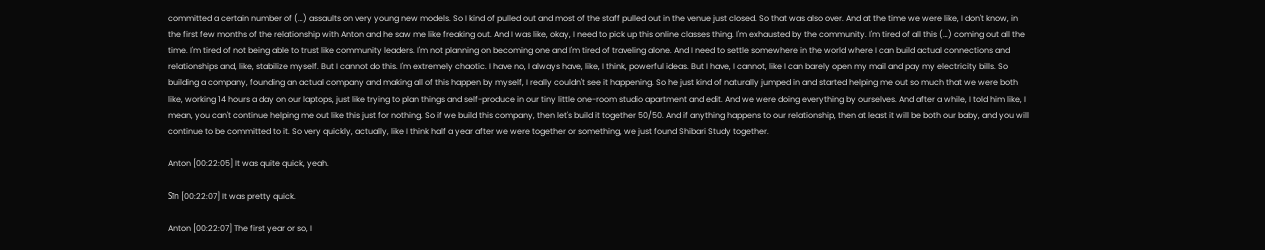committed a certain number of (…) assaults on very young new models. So I kind of pulled out and most of the staff pulled out in the venue just closed. So that was also over. And at the time we were like, I don't know, in the first few months of the relationship with Anton and he saw me like freaking out. And I was like, okay, I need to pick up this online classes thing. I'm exhausted by the community. I'm tired of all this (…) coming out all the time. I'm tired of not being able to trust like community leaders. I'm not planning on becoming one and I'm tired of traveling alone. And I need to settle somewhere in the world where I can build actual connections and relationships and, like, stabilize myself. But I cannot do this. I'm extremely chaotic. I have no, I always have, like, I think, powerful ideas. But I have, I cannot, like I can barely open my mail and pay my electricity bills. So building a company, founding an actual company and making all of this happen by myself, I really couldn't see it happening. So he just kind of naturally jumped in and started helping me out so much that we were both like, working 14 hours a day on our laptops, just like trying to plan things and self-produce in our tiny little one-room studio apartment and edit. And we were doing everything by ourselves. And after a while, I told him like, I mean, you can't continue helping me out like this just for nothing. So if we build this company, then let's build it together 50/50. And if anything happens to our relationship, then at least it will be both our baby, and you will continue to be committed to it. So very quickly, actually, like I think half a year after we were together or something, we just found Shibari Study together.

Anton [00:22:05] It was quite quick, yeah.

Sīn [00:22:07] It was pretty quick.

Anton [00:22:07] The first year or so, I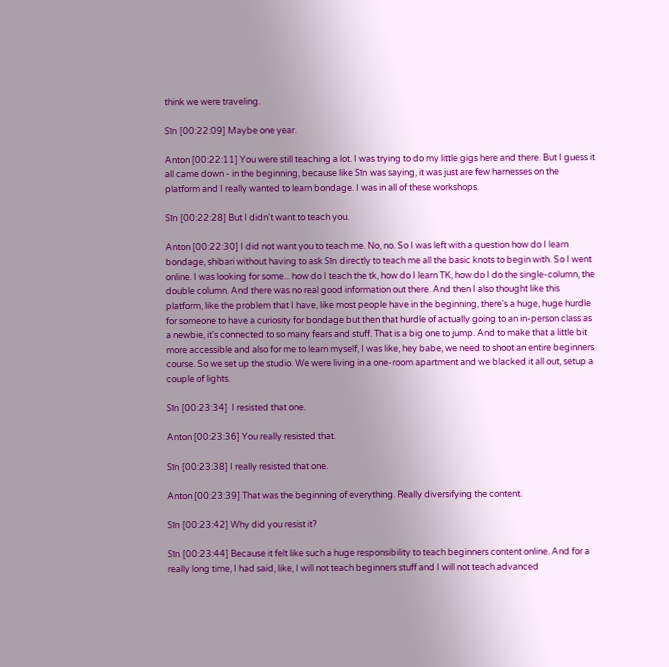think we were traveling.

Sīn [00:22:09] Maybe one year.

Anton [00:22:11] You were still teaching a lot. I was trying to do my little gigs here and there. But I guess it all came down - in the beginning, because like Sīn was saying, it was just are few harnesses on the platform and I really wanted to learn bondage. I was in all of these workshops.

Sīn [00:22:28] But I didn't want to teach you.

Anton [00:22:30] I did not want you to teach me. No, no. So I was left with a question how do I learn bondage, shibari without having to ask Sīn directly to teach me all the basic knots to begin with. So I went online. I was looking for some... how do I teach the tk, how do I learn TK, how do I do the single-column, the double column. And there was no real good information out there. And then I also thought like this platform, like the problem that I have, like most people have in the beginning, there's a huge, huge hurdle for someone to have a curiosity for bondage but then that hurdle of actually going to an in-person class as a newbie, it's connected to so many fears and stuff. That is a big one to jump. And to make that a little bit more accessible and also for me to learn myself, I was like, hey babe, we need to shoot an entire beginners course. So we set up the studio. We were living in a one-room apartment and we blacked it all out, setup a couple of lights.

Sīn [00:23:34]  I resisted that one.

Anton [00:23:36] You really resisted that.

Sīn [00:23:38] I really resisted that one.

Anton [00:23:39] That was the beginning of everything. Really diversifying the content.

Sīn [00:23:42] Why did you resist it?

Sīn [00:23:44] Because it felt like such a huge responsibility to teach beginners content online. And for a really long time, I had said, like, I will not teach beginners stuff and I will not teach advanced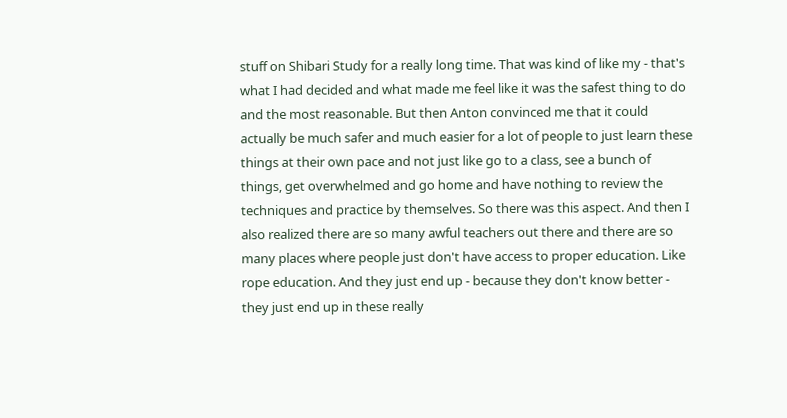stuff on Shibari Study for a really long time. That was kind of like my - that's what I had decided and what made me feel like it was the safest thing to do and the most reasonable. But then Anton convinced me that it could actually be much safer and much easier for a lot of people to just learn these things at their own pace and not just like go to a class, see a bunch of things, get overwhelmed and go home and have nothing to review the techniques and practice by themselves. So there was this aspect. And then I also realized there are so many awful teachers out there and there are so many places where people just don't have access to proper education. Like rope education. And they just end up - because they don't know better - they just end up in these really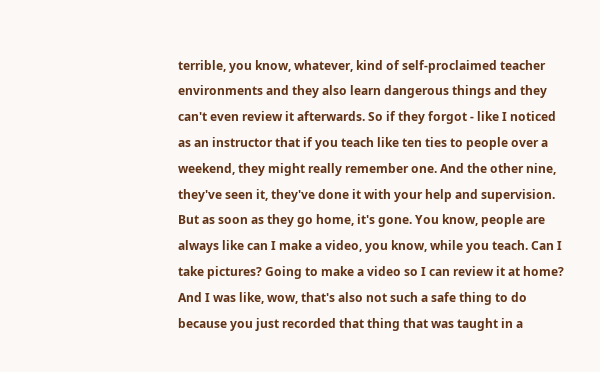terrible, you know, whatever, kind of self-proclaimed teacher environments and they also learn dangerous things and they can't even review it afterwards. So if they forgot - like I noticed as an instructor that if you teach like ten ties to people over a weekend, they might really remember one. And the other nine, they've seen it, they've done it with your help and supervision. But as soon as they go home, it's gone. You know, people are always like can I make a video, you know, while you teach. Can I take pictures? Going to make a video so I can review it at home? And I was like, wow, that's also not such a safe thing to do because you just recorded that thing that was taught in a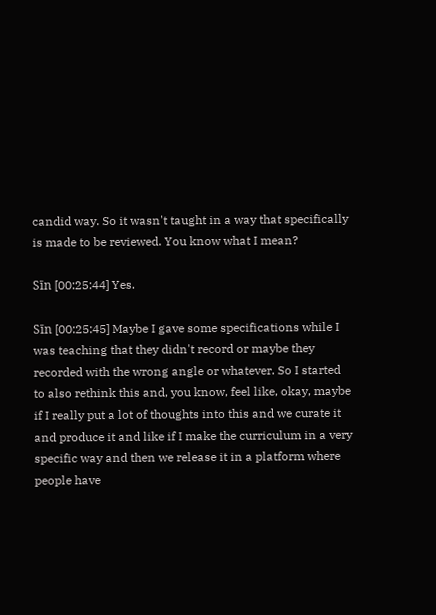candid way. So it wasn't taught in a way that specifically is made to be reviewed. You know what I mean?

Sīn [00:25:44] Yes.

Sīn [00:25:45] Maybe I gave some specifications while I was teaching that they didn't record or maybe they recorded with the wrong angle or whatever. So I started to also rethink this and, you know, feel like, okay, maybe if I really put a lot of thoughts into this and we curate it and produce it and like if I make the curriculum in a very specific way and then we release it in a platform where people have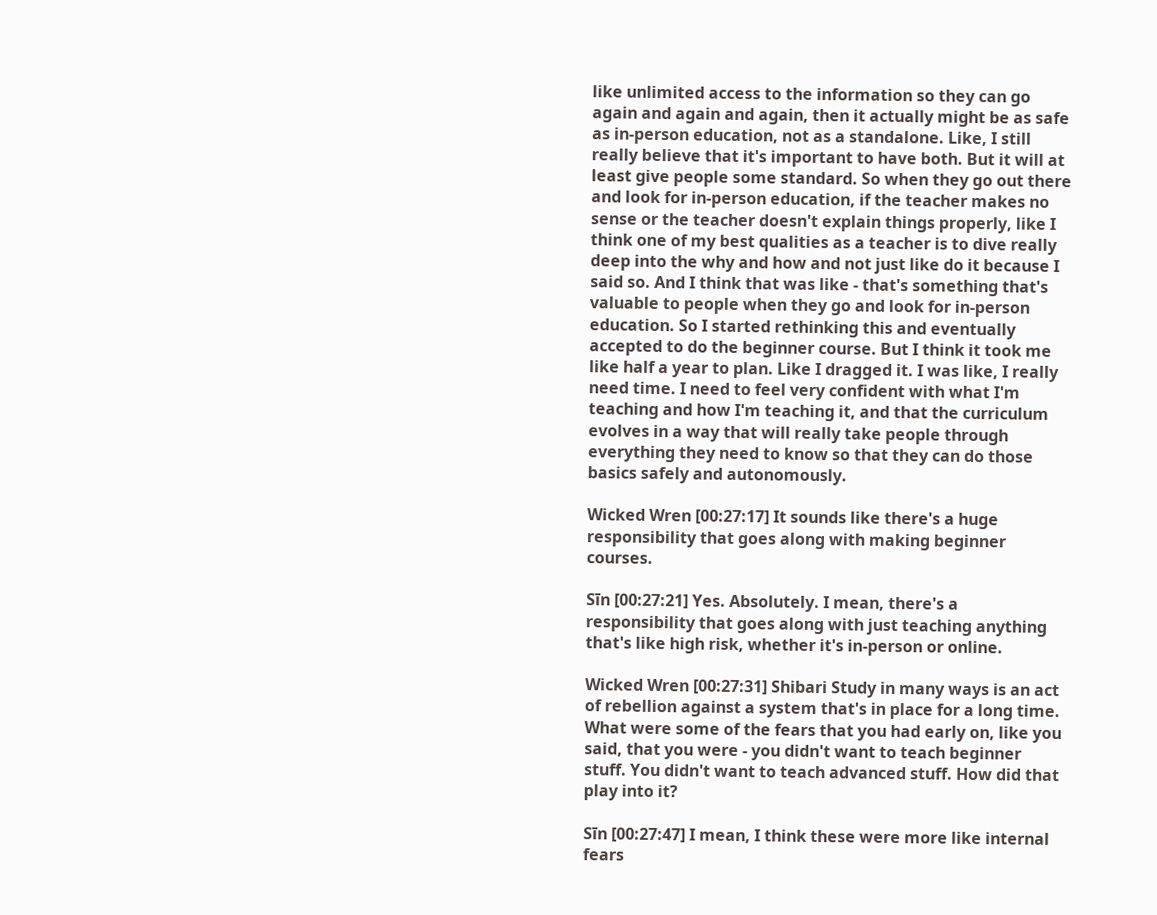like unlimited access to the information so they can go again and again and again, then it actually might be as safe as in-person education, not as a standalone. Like, I still really believe that it's important to have both. But it will at least give people some standard. So when they go out there and look for in-person education, if the teacher makes no sense or the teacher doesn't explain things properly, like I think one of my best qualities as a teacher is to dive really deep into the why and how and not just like do it because I said so. And I think that was like - that's something that's valuable to people when they go and look for in-person education. So I started rethinking this and eventually accepted to do the beginner course. But I think it took me like half a year to plan. Like I dragged it. I was like, I really need time. I need to feel very confident with what I'm teaching and how I'm teaching it, and that the curriculum evolves in a way that will really take people through everything they need to know so that they can do those basics safely and autonomously.

Wicked Wren [00:27:17] It sounds like there's a huge responsibility that goes along with making beginner courses.

Sīn [00:27:21] Yes. Absolutely. I mean, there's a responsibility that goes along with just teaching anything that's like high risk, whether it's in-person or online.

Wicked Wren [00:27:31] Shibari Study in many ways is an act of rebellion against a system that's in place for a long time. What were some of the fears that you had early on, like you said, that you were - you didn't want to teach beginner stuff. You didn't want to teach advanced stuff. How did that play into it?

Sīn [00:27:47] I mean, I think these were more like internal fears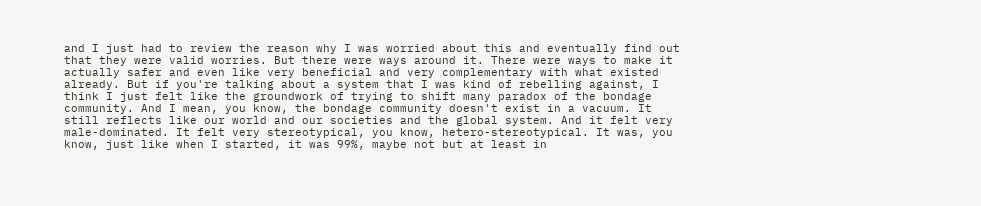and I just had to review the reason why I was worried about this and eventually find out that they were valid worries. But there were ways around it. There were ways to make it actually safer and even like very beneficial and very complementary with what existed already. But if you're talking about a system that I was kind of rebelling against, I think I just felt like the groundwork of trying to shift many paradox of the bondage community. And I mean, you know, the bondage community doesn't exist in a vacuum. It still reflects like our world and our societies and the global system. And it felt very male-dominated. It felt very stereotypical, you know, hetero-stereotypical. It was, you know, just like when I started, it was 99%, maybe not but at least in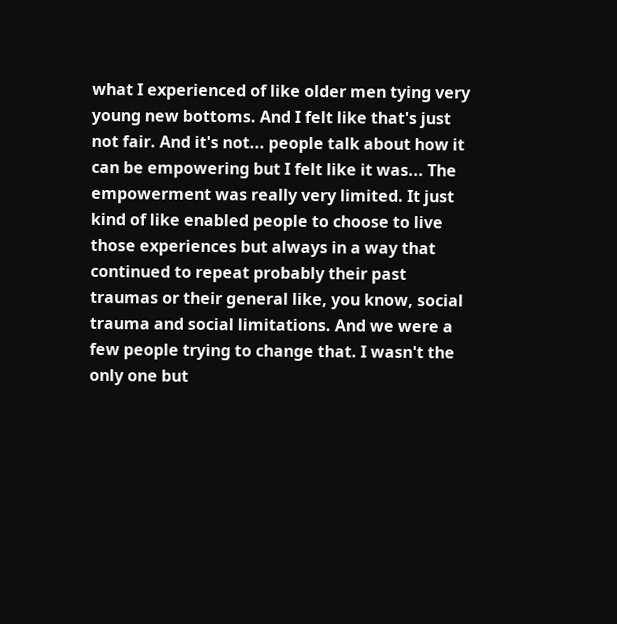what I experienced of like older men tying very young new bottoms. And I felt like that's just not fair. And it's not... people talk about how it can be empowering but I felt like it was... The empowerment was really very limited. It just kind of like enabled people to choose to live those experiences but always in a way that continued to repeat probably their past traumas or their general like, you know, social trauma and social limitations. And we were a few people trying to change that. I wasn't the only one but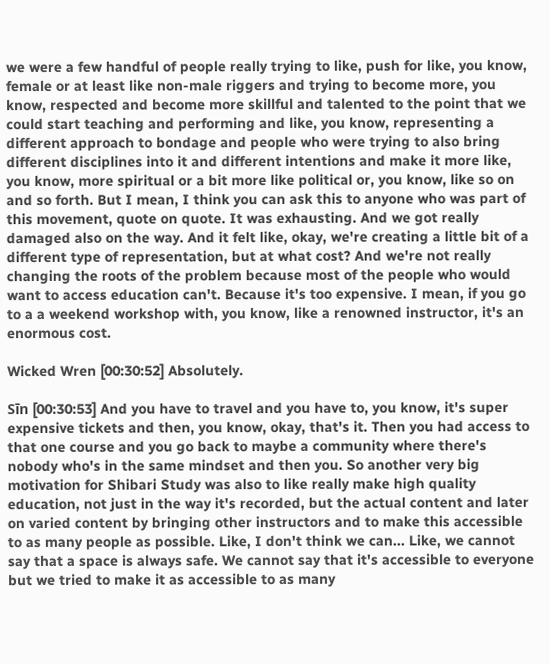we were a few handful of people really trying to like, push for like, you know, female or at least like non-male riggers and trying to become more, you know, respected and become more skillful and talented to the point that we could start teaching and performing and like, you know, representing a different approach to bondage and people who were trying to also bring different disciplines into it and different intentions and make it more like, you know, more spiritual or a bit more like political or, you know, like so on and so forth. But I mean, I think you can ask this to anyone who was part of this movement, quote on quote. It was exhausting. And we got really damaged also on the way. And it felt like, okay, we're creating a little bit of a different type of representation, but at what cost? And we're not really changing the roots of the problem because most of the people who would want to access education can't. Because it's too expensive. I mean, if you go to a a weekend workshop with, you know, like a renowned instructor, it's an enormous cost.

Wicked Wren [00:30:52] Absolutely.

Sīn [00:30:53] And you have to travel and you have to, you know, it's super expensive tickets and then, you know, okay, that's it. Then you had access to that one course and you go back to maybe a community where there's nobody who's in the same mindset and then you. So another very big motivation for Shibari Study was also to like really make high quality education, not just in the way it's recorded, but the actual content and later on varied content by bringing other instructors and to make this accessible to as many people as possible. Like, I don't think we can... Like, we cannot say that a space is always safe. We cannot say that it's accessible to everyone but we tried to make it as accessible to as many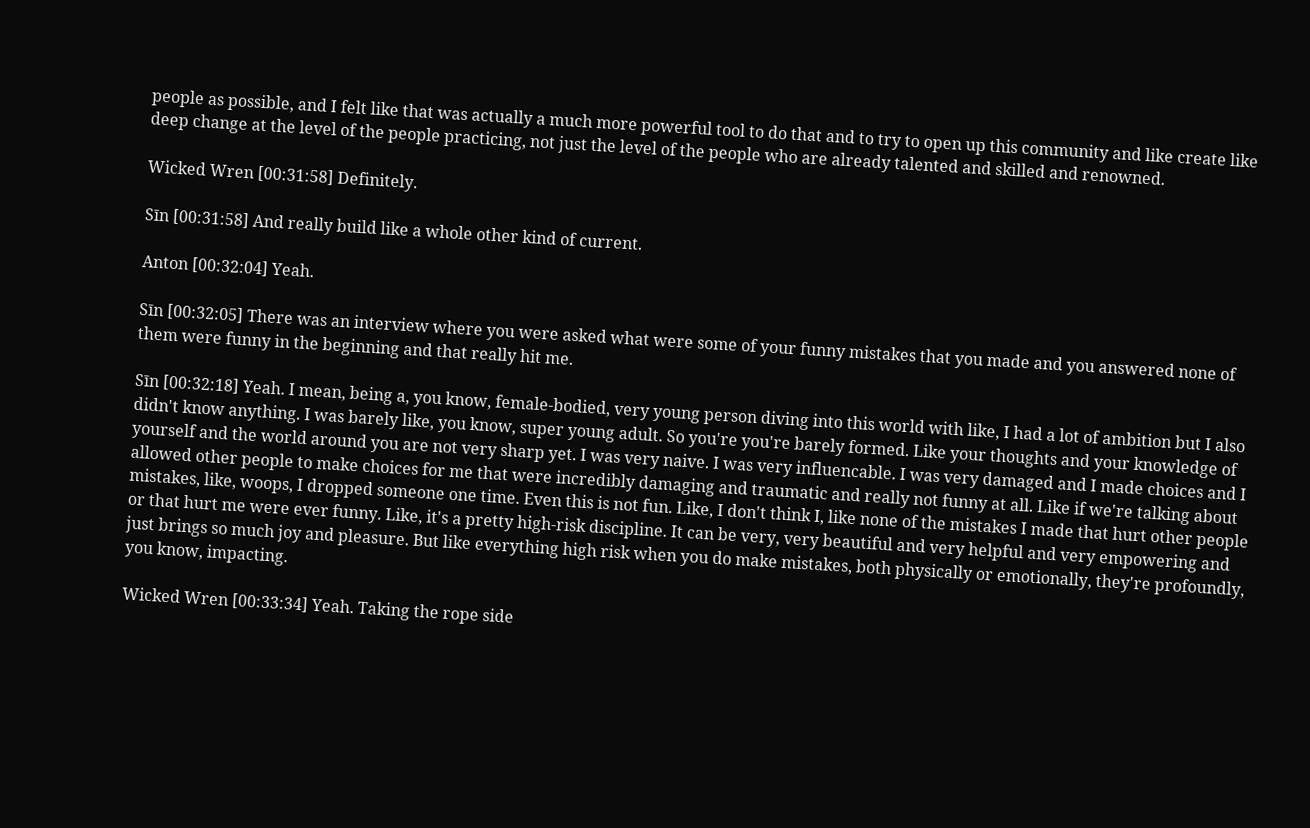people as possible, and I felt like that was actually a much more powerful tool to do that and to try to open up this community and like create like deep change at the level of the people practicing, not just the level of the people who are already talented and skilled and renowned.

Wicked Wren [00:31:58] Definitely.

Sīn [00:31:58] And really build like a whole other kind of current.

Anton [00:32:04] Yeah.

Sīn [00:32:05] There was an interview where you were asked what were some of your funny mistakes that you made and you answered none of them were funny in the beginning and that really hit me.

Sīn [00:32:18] Yeah. I mean, being a, you know, female-bodied, very young person diving into this world with like, I had a lot of ambition but I also didn't know anything. I was barely like, you know, super young adult. So you're you're barely formed. Like your thoughts and your knowledge of yourself and the world around you are not very sharp yet. I was very naive. I was very influencable. I was very damaged and I made choices and I allowed other people to make choices for me that were incredibly damaging and traumatic and really not funny at all. Like if we're talking about mistakes, like, woops, I dropped someone one time. Even this is not fun. Like, I don't think I, like none of the mistakes I made that hurt other people or that hurt me were ever funny. Like, it's a pretty high-risk discipline. It can be very, very beautiful and very helpful and very empowering and just brings so much joy and pleasure. But like everything high risk when you do make mistakes, both physically or emotionally, they're profoundly, you know, impacting.

Wicked Wren [00:33:34] Yeah. Taking the rope side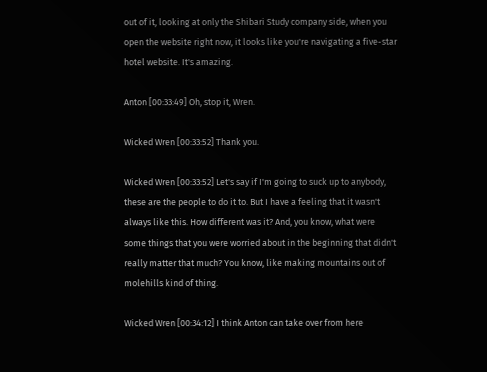out of it, looking at only the Shibari Study company side, when you open the website right now, it looks like you're navigating a five-star hotel website. It's amazing.

Anton [00:33:49] Oh, stop it, Wren.

Wicked Wren [00:33:52] Thank you.

Wicked Wren [00:33:52] Let's say if I'm going to suck up to anybody, these are the people to do it to. But I have a feeling that it wasn't always like this. How different was it? And, you know, what were some things that you were worried about in the beginning that didn't really matter that much? You know, like making mountains out of molehills kind of thing.

Wicked Wren [00:34:12] I think Anton can take over from here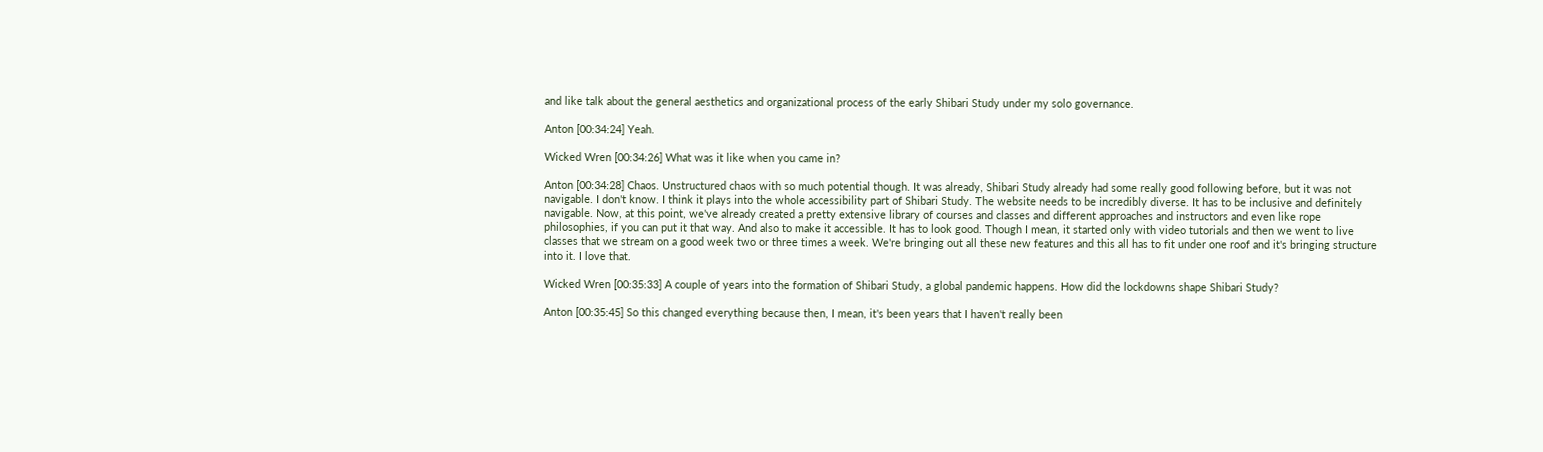and like talk about the general aesthetics and organizational process of the early Shibari Study under my solo governance.

Anton [00:34:24] Yeah.

Wicked Wren [00:34:26] What was it like when you came in?

Anton [00:34:28] Chaos. Unstructured chaos with so much potential though. It was already, Shibari Study already had some really good following before, but it was not navigable. I don't know. I think it plays into the whole accessibility part of Shibari Study. The website needs to be incredibly diverse. It has to be inclusive and definitely navigable. Now, at this point, we've already created a pretty extensive library of courses and classes and different approaches and instructors and even like rope philosophies, if you can put it that way. And also to make it accessible. It has to look good. Though I mean, it started only with video tutorials and then we went to live classes that we stream on a good week two or three times a week. We're bringing out all these new features and this all has to fit under one roof and it's bringing structure into it. I love that.

Wicked Wren [00:35:33] A couple of years into the formation of Shibari Study, a global pandemic happens. How did the lockdowns shape Shibari Study?

Anton [00:35:45] So this changed everything because then, I mean, it's been years that I haven't really been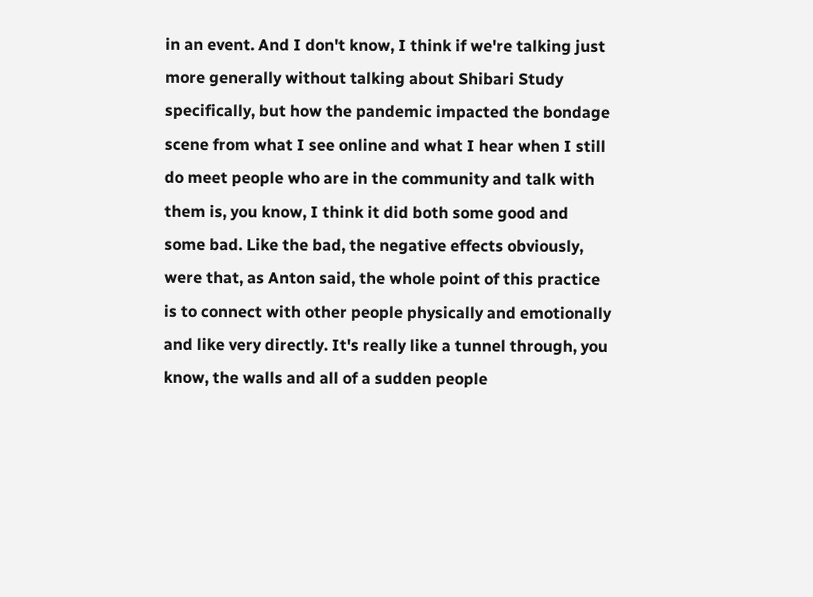in an event. And I don't know, I think if we're talking just more generally without talking about Shibari Study specifically, but how the pandemic impacted the bondage scene from what I see online and what I hear when I still do meet people who are in the community and talk with them is, you know, I think it did both some good and some bad. Like the bad, the negative effects obviously, were that, as Anton said, the whole point of this practice is to connect with other people physically and emotionally and like very directly. It's really like a tunnel through, you know, the walls and all of a sudden people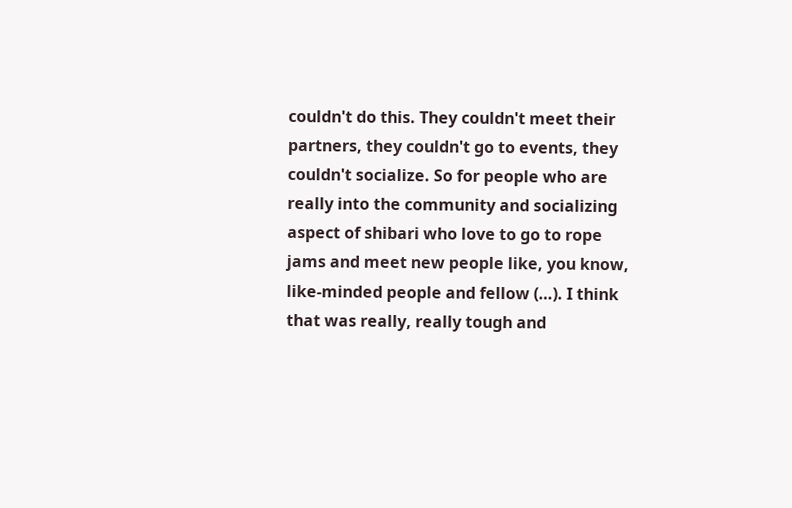couldn't do this. They couldn't meet their partners, they couldn't go to events, they couldn't socialize. So for people who are really into the community and socializing aspect of shibari who love to go to rope jams and meet new people like, you know, like-minded people and fellow (…). I think that was really, really tough and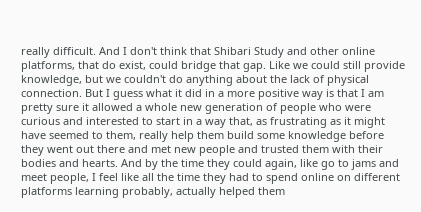really difficult. And I don't think that Shibari Study and other online platforms, that do exist, could bridge that gap. Like we could still provide knowledge, but we couldn't do anything about the lack of physical connection. But I guess what it did in a more positive way is that I am pretty sure it allowed a whole new generation of people who were curious and interested to start in a way that, as frustrating as it might have seemed to them, really help them build some knowledge before they went out there and met new people and trusted them with their bodies and hearts. And by the time they could again, like go to jams and meet people, I feel like all the time they had to spend online on different platforms learning probably, actually helped them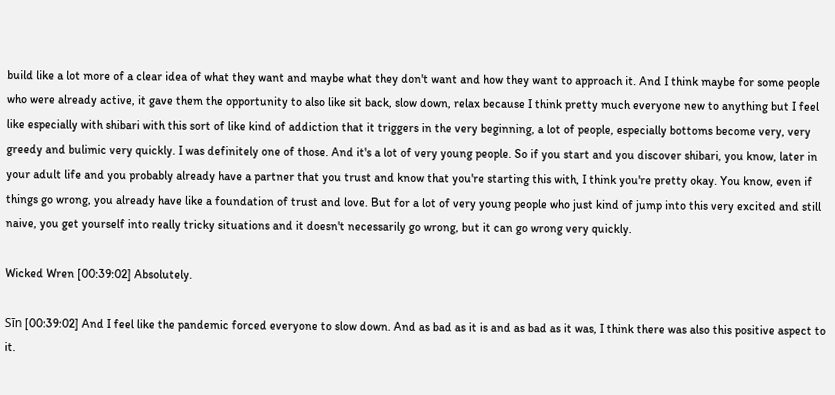build like a lot more of a clear idea of what they want and maybe what they don't want and how they want to approach it. And I think maybe for some people who were already active, it gave them the opportunity to also like sit back, slow down, relax because I think pretty much everyone new to anything but I feel like especially with shibari with this sort of like kind of addiction that it triggers in the very beginning, a lot of people, especially bottoms become very, very greedy and bulimic very quickly. I was definitely one of those. And it's a lot of very young people. So if you start and you discover shibari, you know, later in your adult life and you probably already have a partner that you trust and know that you're starting this with, I think you're pretty okay. You know, even if things go wrong, you already have like a foundation of trust and love. But for a lot of very young people who just kind of jump into this very excited and still naive, you get yourself into really tricky situations and it doesn't necessarily go wrong, but it can go wrong very quickly.

Wicked Wren [00:39:02] Absolutely.

Sīn [00:39:02] And I feel like the pandemic forced everyone to slow down. And as bad as it is and as bad as it was, I think there was also this positive aspect to it.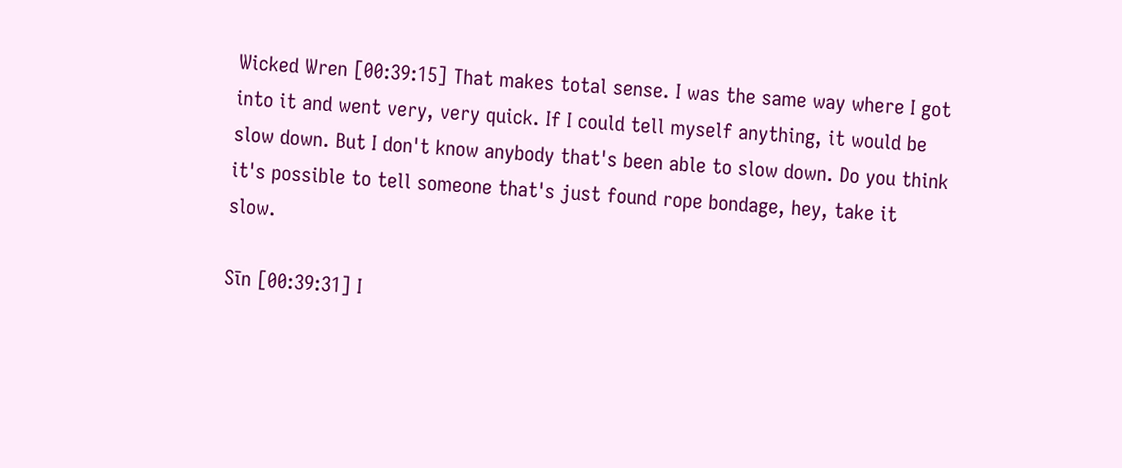Wicked Wren [00:39:15] That makes total sense. I was the same way where I got into it and went very, very quick. If I could tell myself anything, it would be slow down. But I don't know anybody that's been able to slow down. Do you think it's possible to tell someone that's just found rope bondage, hey, take it slow.

Sīn [00:39:31] I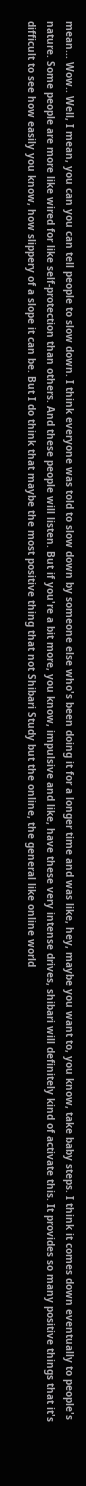mean... Wow.. Well, I mean, you can you can tell people to slow down. I think everyone was told to slow down by someone else who's been doing it for a longer time and was like, hey, maybe you want to, you know, take baby steps. I think it comes down eventually to people's nature. Some people are more like wired for like self-protection than others. And these people will listen. But if you're a bit more, you know, impulsive and like, have these very intense drives, shibari will definitely kind of activate this. It provides so many positive things that it's difficult to see how easily you know, how slippery of a slope it can be. But I do think that maybe the most positive thing that not Shibari Study but the online, the general like online world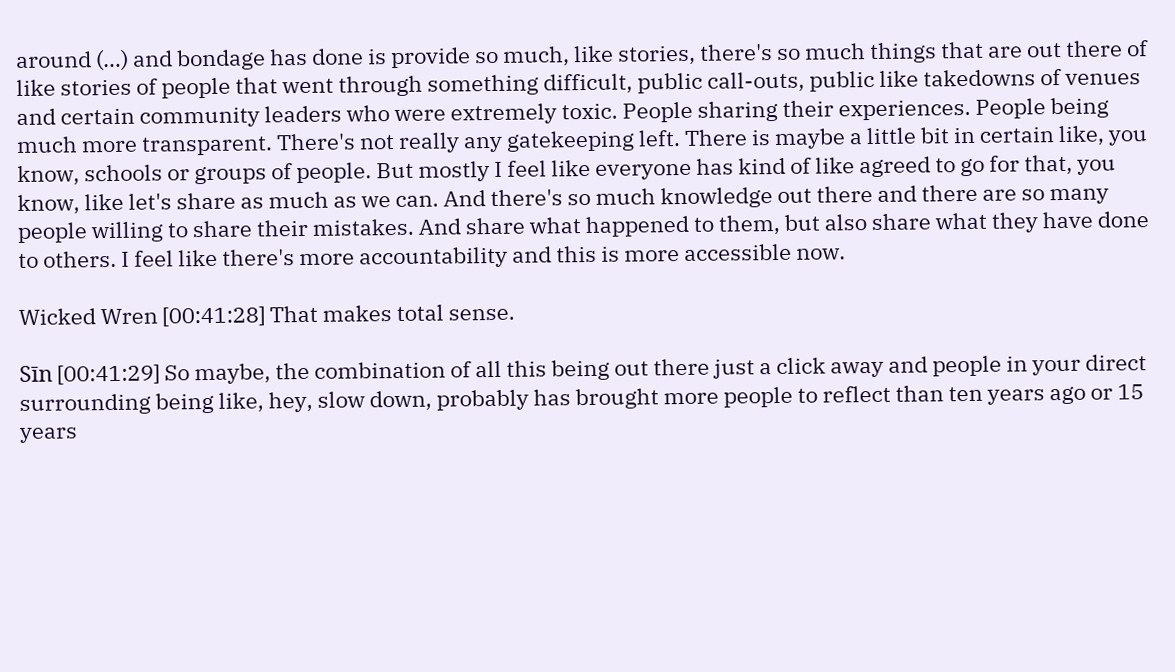around (…) and bondage has done is provide so much, like stories, there's so much things that are out there of like stories of people that went through something difficult, public call-outs, public like takedowns of venues and certain community leaders who were extremely toxic. People sharing their experiences. People being much more transparent. There's not really any gatekeeping left. There is maybe a little bit in certain like, you know, schools or groups of people. But mostly I feel like everyone has kind of like agreed to go for that, you know, like let's share as much as we can. And there's so much knowledge out there and there are so many people willing to share their mistakes. And share what happened to them, but also share what they have done to others. I feel like there's more accountability and this is more accessible now.

Wicked Wren [00:41:28] That makes total sense.

Sīn [00:41:29] So maybe, the combination of all this being out there just a click away and people in your direct surrounding being like, hey, slow down, probably has brought more people to reflect than ten years ago or 15 years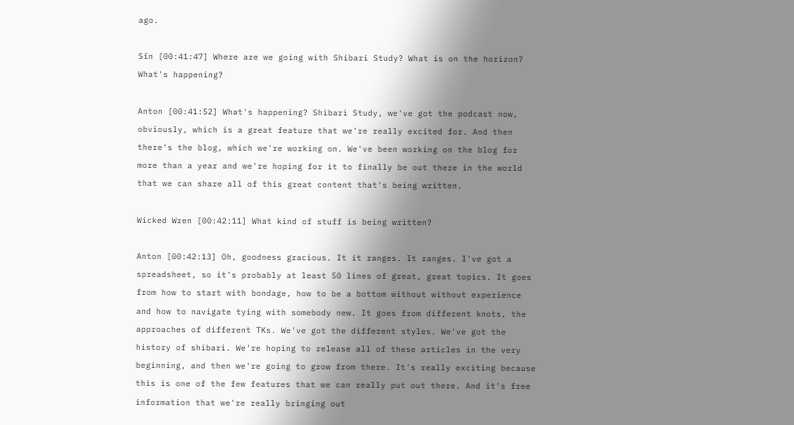ago.

Sīn [00:41:47] Where are we going with Shibari Study? What is on the horizon? What's happening?

Anton [00:41:52] What's happening? Shibari Study, we've got the podcast now, obviously, which is a great feature that we're really excited for. And then there's the blog, which we're working on. We've been working on the blog for more than a year and we're hoping for it to finally be out there in the world that we can share all of this great content that's being written.

Wicked Wren [00:42:11] What kind of stuff is being written?

Anton [00:42:13] Oh, goodness gracious. It it ranges. It ranges. I've got a spreadsheet, so it's probably at least 50 lines of great, great topics. It goes from how to start with bondage, how to be a bottom without without experience and how to navigate tying with somebody new. It goes from different knots, the approaches of different TKs. We've got the different styles. We've got the history of shibari. We're hoping to release all of these articles in the very beginning, and then we're going to grow from there. It's really exciting because this is one of the few features that we can really put out there. And it's free information that we're really bringing out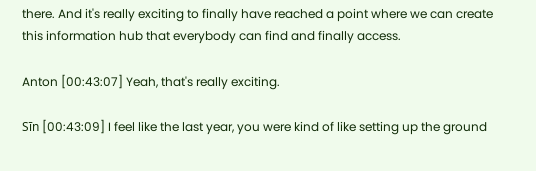there. And it's really exciting to finally have reached a point where we can create this information hub that everybody can find and finally access.

Anton [00:43:07] Yeah, that's really exciting.

Sīn [00:43:09] I feel like the last year, you were kind of like setting up the ground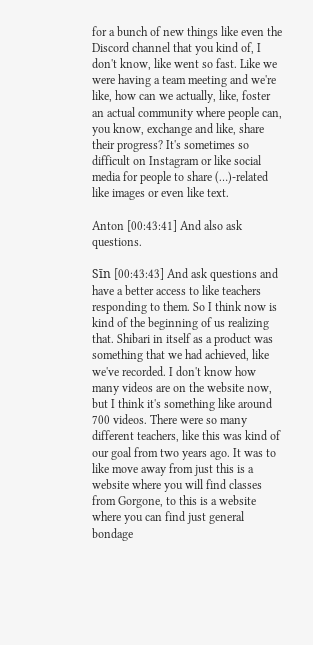for a bunch of new things like even the Discord channel that you kind of, I don't know, like went so fast. Like we were having a team meeting and we're like, how can we actually, like, foster an actual community where people can, you know, exchange and like, share their progress? It's sometimes so difficult on Instagram or like social media for people to share (…)-related like images or even like text.

Anton [00:43:41] And also ask questions.

Sīn [00:43:43] And ask questions and have a better access to like teachers responding to them. So I think now is kind of the beginning of us realizing that. Shibari in itself as a product was something that we had achieved, like we've recorded. I don't know how many videos are on the website now, but I think it's something like around 700 videos. There were so many different teachers, like this was kind of our goal from two years ago. It was to like move away from just this is a website where you will find classes from Gorgone, to this is a website where you can find just general bondage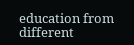education from different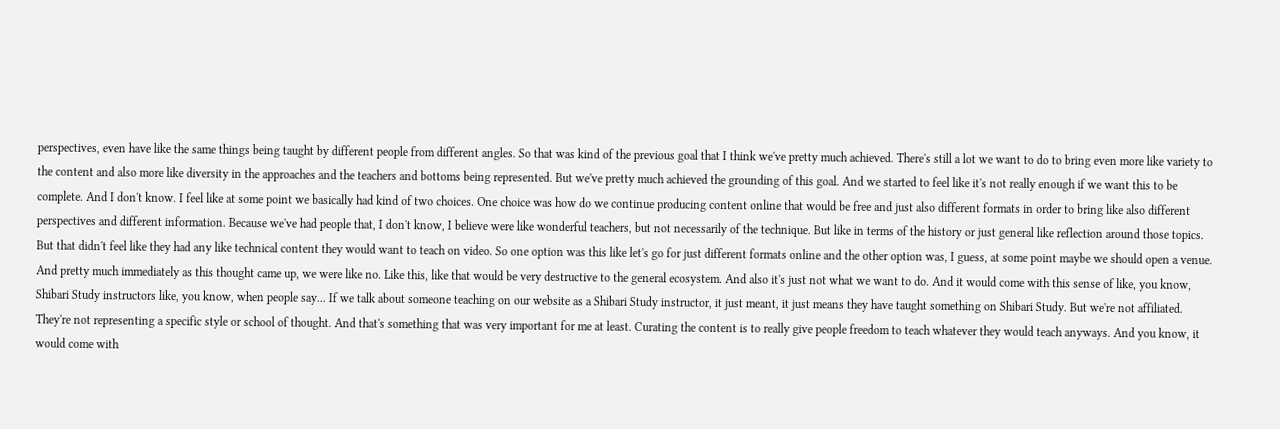perspectives, even have like the same things being taught by different people from different angles. So that was kind of the previous goal that I think we've pretty much achieved. There's still a lot we want to do to bring even more like variety to the content and also more like diversity in the approaches and the teachers and bottoms being represented. But we've pretty much achieved the grounding of this goal. And we started to feel like it's not really enough if we want this to be complete. And I don't know. I feel like at some point we basically had kind of two choices. One choice was how do we continue producing content online that would be free and just also different formats in order to bring like also different perspectives and different information. Because we've had people that, I don't know, I believe were like wonderful teachers, but not necessarily of the technique. But like in terms of the history or just general like reflection around those topics. But that didn't feel like they had any like technical content they would want to teach on video. So one option was this like let's go for just different formats online and the other option was, I guess, at some point maybe we should open a venue. And pretty much immediately as this thought came up, we were like no. Like this, like that would be very destructive to the general ecosystem. And also it's just not what we want to do. And it would come with this sense of like, you know, Shibari Study instructors like, you know, when people say... If we talk about someone teaching on our website as a Shibari Study instructor, it just meant, it just means they have taught something on Shibari Study. But we're not affiliated. They're not representing a specific style or school of thought. And that's something that was very important for me at least. Curating the content is to really give people freedom to teach whatever they would teach anyways. And you know, it would come with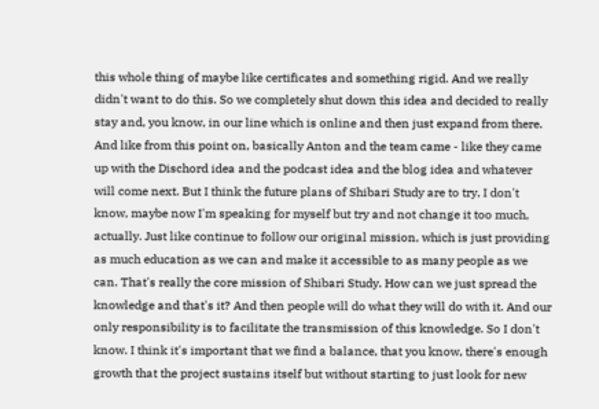this whole thing of maybe like certificates and something rigid. And we really didn't want to do this. So we completely shut down this idea and decided to really stay and, you know, in our line which is online and then just expand from there. And like from this point on, basically Anton and the team came - like they came up with the Dischord idea and the podcast idea and the blog idea and whatever will come next. But I think the future plans of Shibari Study are to try, I don't know, maybe now I'm speaking for myself but try and not change it too much, actually. Just like continue to follow our original mission, which is just providing as much education as we can and make it accessible to as many people as we can. That's really the core mission of Shibari Study. How can we just spread the knowledge and that's it? And then people will do what they will do with it. And our only responsibility is to facilitate the transmission of this knowledge. So I don't know. I think it's important that we find a balance, that you know, there's enough growth that the project sustains itself but without starting to just look for new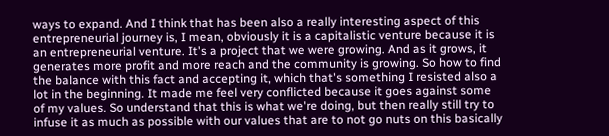ways to expand. And I think that has been also a really interesting aspect of this entrepreneurial journey is, I mean, obviously it is a capitalistic venture because it is an entrepreneurial venture. It's a project that we were growing. And as it grows, it generates more profit and more reach and the community is growing. So how to find the balance with this fact and accepting it, which that's something I resisted also a lot in the beginning. It made me feel very conflicted because it goes against some of my values. So understand that this is what we're doing, but then really still try to infuse it as much as possible with our values that are to not go nuts on this basically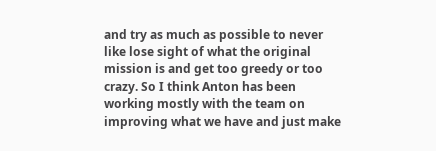and try as much as possible to never like lose sight of what the original mission is and get too greedy or too crazy. So I think Anton has been working mostly with the team on improving what we have and just make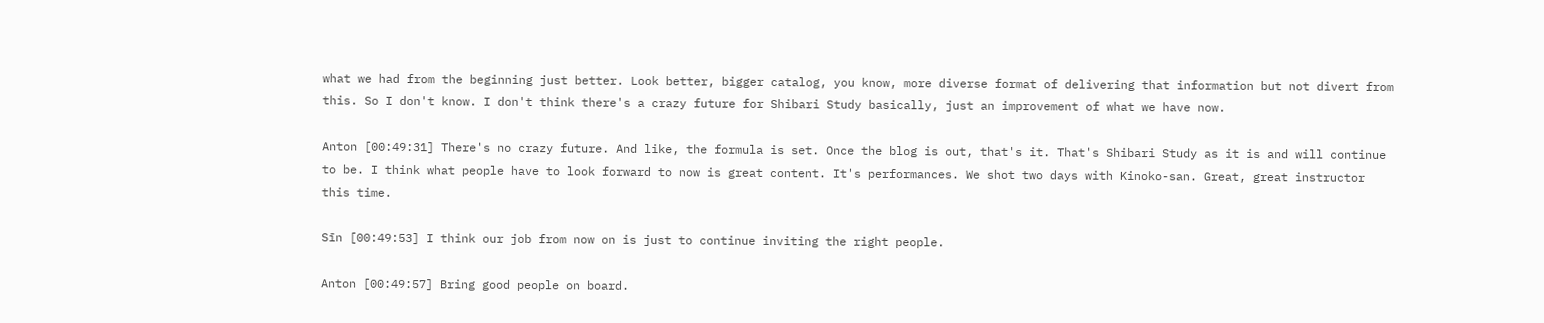what we had from the beginning just better. Look better, bigger catalog, you know, more diverse format of delivering that information but not divert from this. So I don't know. I don't think there's a crazy future for Shibari Study basically, just an improvement of what we have now.

Anton [00:49:31] There's no crazy future. And like, the formula is set. Once the blog is out, that's it. That's Shibari Study as it is and will continue to be. I think what people have to look forward to now is great content. It's performances. We shot two days with Kinoko-san. Great, great instructor this time.

Sīn [00:49:53] I think our job from now on is just to continue inviting the right people.

Anton [00:49:57] Bring good people on board.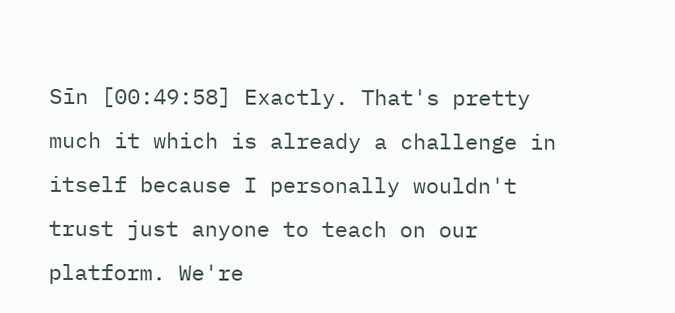Sīn [00:49:58] Exactly. That's pretty much it which is already a challenge in itself because I personally wouldn't trust just anyone to teach on our platform. We're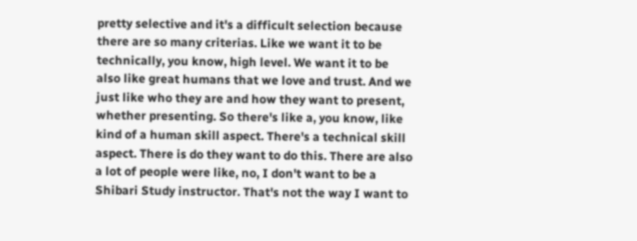pretty selective and it's a difficult selection because there are so many criterias. Like we want it to be technically, you know, high level. We want it to be also like great humans that we love and trust. And we just like who they are and how they want to present, whether presenting. So there's like a, you know, like kind of a human skill aspect. There's a technical skill aspect. There is do they want to do this. There are also a lot of people were like, no, I don't want to be a Shibari Study instructor. That's not the way I want to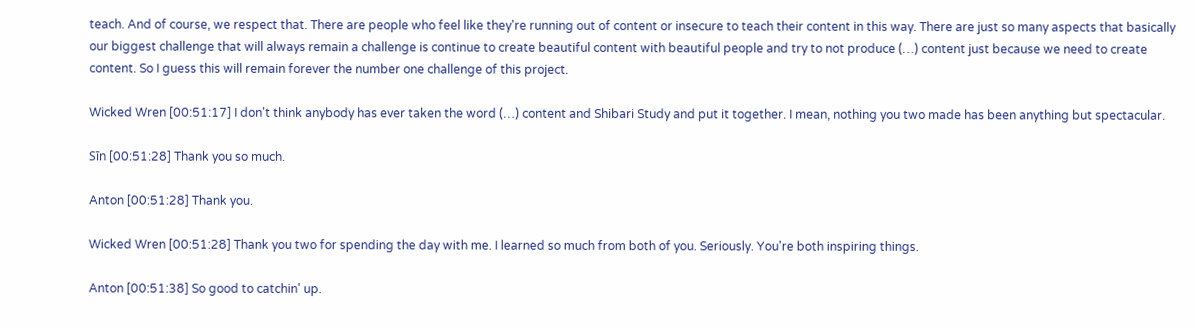teach. And of course, we respect that. There are people who feel like they're running out of content or insecure to teach their content in this way. There are just so many aspects that basically our biggest challenge that will always remain a challenge is continue to create beautiful content with beautiful people and try to not produce (…) content just because we need to create content. So I guess this will remain forever the number one challenge of this project.

Wicked Wren [00:51:17] I don't think anybody has ever taken the word (…) content and Shibari Study and put it together. I mean, nothing you two made has been anything but spectacular.

Sīn [00:51:28] Thank you so much.

Anton [00:51:28] Thank you.

Wicked Wren [00:51:28] Thank you two for spending the day with me. I learned so much from both of you. Seriously. You're both inspiring things.

Anton [00:51:38] So good to catchin' up.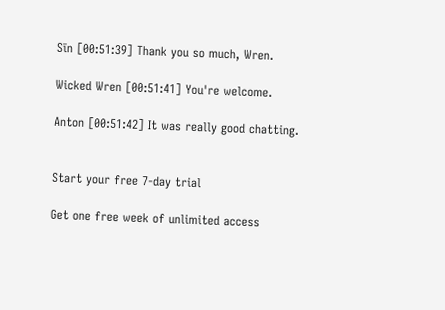Sīn [00:51:39] Thank you so much, Wren.

Wicked Wren [00:51:41] You're welcome.

Anton [00:51:42] It was really good chatting.


Start your free 7-day trial

Get one free week of unlimited access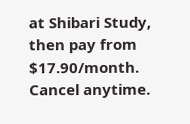at Shibari Study,
then pay from $17.90/month. Cancel anytime.